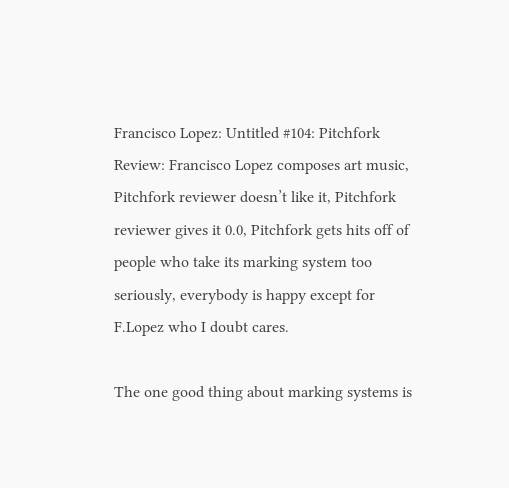Francisco Lopez: Untitled #104: Pitchfork Review: Francisco Lopez composes art music, Pitchfork reviewer doesn’t like it, Pitchfork reviewer gives it 0.0, Pitchfork gets hits off of people who take its marking system too seriously, everybody is happy except for F.Lopez who I doubt cares.

The one good thing about marking systems is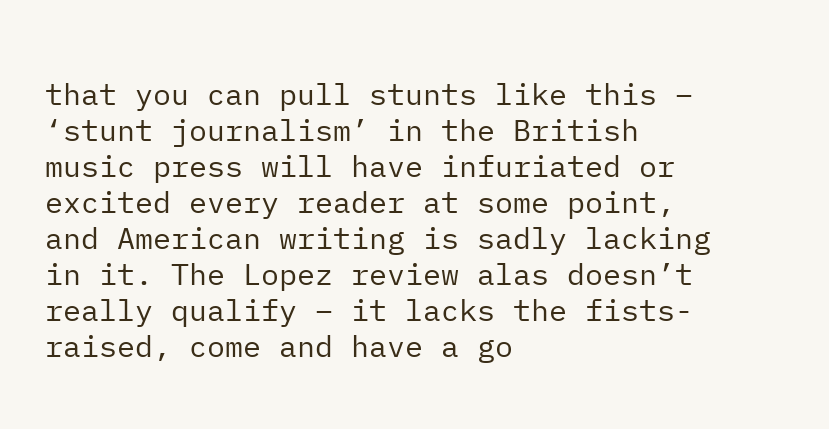that you can pull stunts like this – ‘stunt journalism’ in the British music press will have infuriated or excited every reader at some point, and American writing is sadly lacking in it. The Lopez review alas doesn’t really qualify – it lacks the fists-raised, come and have a go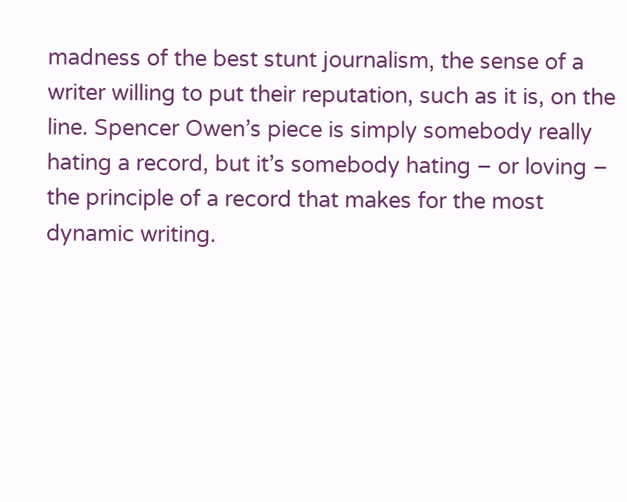madness of the best stunt journalism, the sense of a writer willing to put their reputation, such as it is, on the line. Spencer Owen’s piece is simply somebody really hating a record, but it’s somebody hating – or loving – the principle of a record that makes for the most dynamic writing.